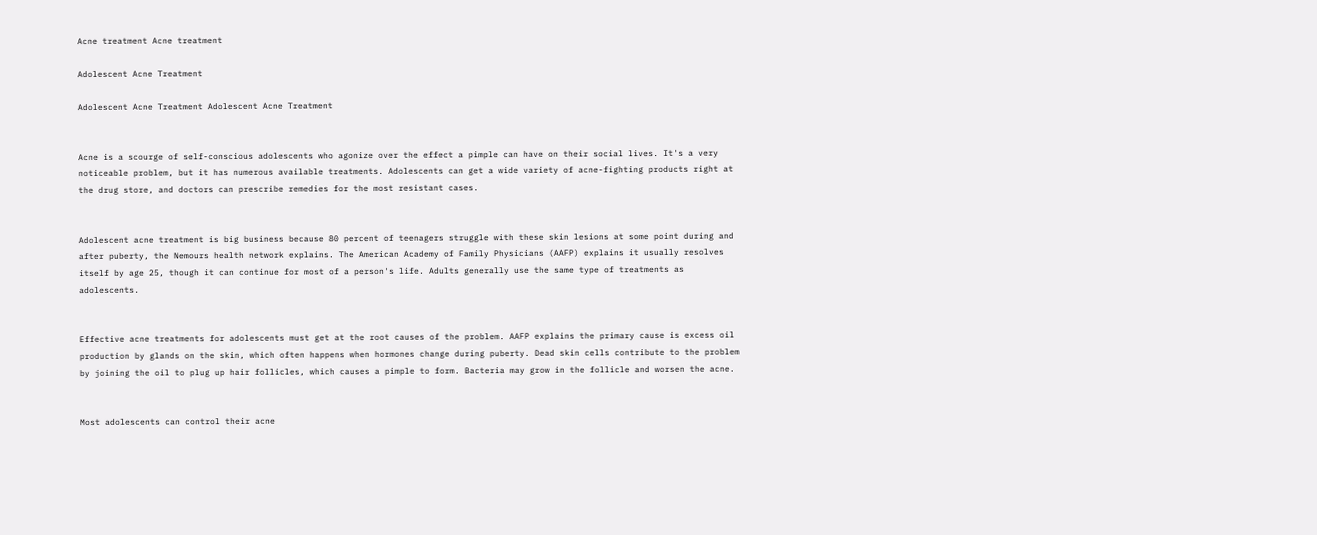Acne treatment Acne treatment

Adolescent Acne Treatment

Adolescent Acne Treatment Adolescent Acne Treatment


Acne is a scourge of self-conscious adolescents who agonize over the effect a pimple can have on their social lives. It's a very noticeable problem, but it has numerous available treatments. Adolescents can get a wide variety of acne-fighting products right at the drug store, and doctors can prescribe remedies for the most resistant cases.


Adolescent acne treatment is big business because 80 percent of teenagers struggle with these skin lesions at some point during and after puberty, the Nemours health network explains. The American Academy of Family Physicians (AAFP) explains it usually resolves itself by age 25, though it can continue for most of a person's life. Adults generally use the same type of treatments as adolescents.


Effective acne treatments for adolescents must get at the root causes of the problem. AAFP explains the primary cause is excess oil production by glands on the skin, which often happens when hormones change during puberty. Dead skin cells contribute to the problem by joining the oil to plug up hair follicles, which causes a pimple to form. Bacteria may grow in the follicle and worsen the acne.


Most adolescents can control their acne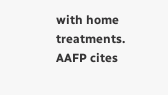with home treatments. AAFP cites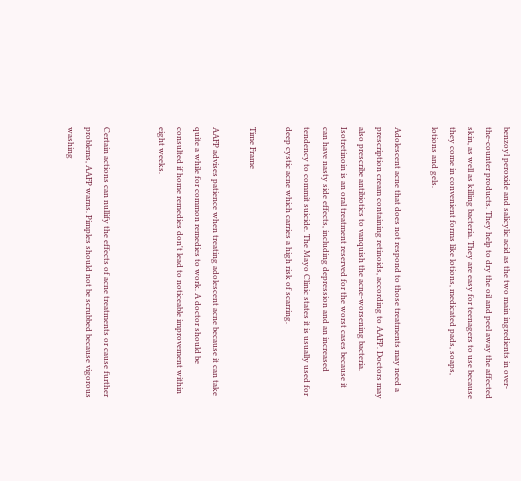benzoyl peroxide and salicylic acid as the two main ingredients in over-the-counter products. They help to dry the oil and peel away the affected skin, as well as killing bacteria. They are easy for teenagers to use because they come in convenient forms like lotions, medicated pads, soaps, lotions and gels.

Adolescent acne that does not respond to those treatments may need a prescription cream containing retinoids, according to AAFP. Doctors may also prescribe antibiotics to vanquish the acne-worsening bacteria. Isotretinoin is an oral treatment reserved for the worst cases because it can have nasty side effects, including depression and an increased tendency to commit suicide. The Mayo Clinic states it is usually used for deep cystic acne which carries a high risk of scarring.

Time Frame

AAFP advises patience when treating adolescent acne because it can take quite a while for common remedies to work. A doctor should be consulted if home remedies don't lead to noticeable improvement within eight weeks.


Certain actions can nullify the effects of acne treatments or cause further problems, AAFP warns. Pimples should not be scrubbed because vigorous washing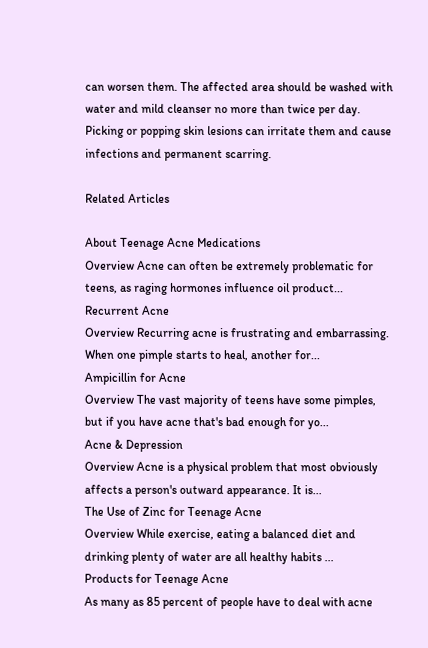can worsen them. The affected area should be washed with water and mild cleanser no more than twice per day. Picking or popping skin lesions can irritate them and cause infections and permanent scarring.

Related Articles

About Teenage Acne Medications
Overview Acne can often be extremely problematic for teens, as raging hormones influence oil product...
Recurrent Acne
Overview Recurring acne is frustrating and embarrassing. When one pimple starts to heal, another for...
Ampicillin for Acne
Overview The vast majority of teens have some pimples, but if you have acne that's bad enough for yo...
Acne & Depression
Overview Acne is a physical problem that most obviously affects a person's outward appearance. It is...
The Use of Zinc for Teenage Acne
Overview While exercise, eating a balanced diet and drinking plenty of water are all healthy habits ...
Products for Teenage Acne
As many as 85 percent of people have to deal with acne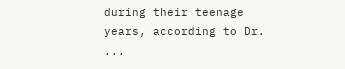during their teenage years, according to Dr. ...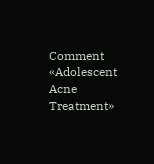Comment «Adolescent Acne Treatment»